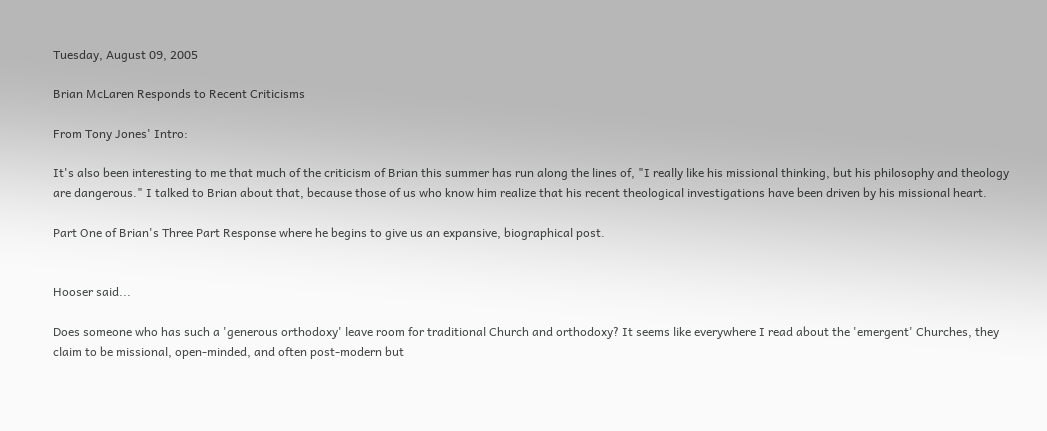Tuesday, August 09, 2005

Brian McLaren Responds to Recent Criticisms

From Tony Jones' Intro:

It's also been interesting to me that much of the criticism of Brian this summer has run along the lines of, "I really like his missional thinking, but his philosophy and theology are dangerous." I talked to Brian about that, because those of us who know him realize that his recent theological investigations have been driven by his missional heart.

Part One of Brian's Three Part Response where he begins to give us an expansive, biographical post.


Hooser said...

Does someone who has such a 'generous orthodoxy' leave room for traditional Church and orthodoxy? It seems like everywhere I read about the 'emergent' Churches, they claim to be missional, open-minded, and often post-modern but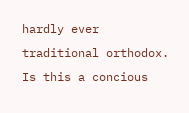hardly ever traditional orthodox. Is this a concious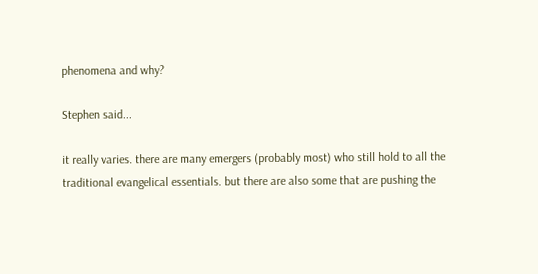phenomena and why?

Stephen said...

it really varies. there are many emergers (probably most) who still hold to all the traditional evangelical essentials. but there are also some that are pushing the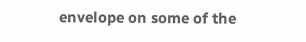envelope on some of the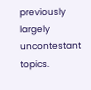previously largely uncontestant topics.